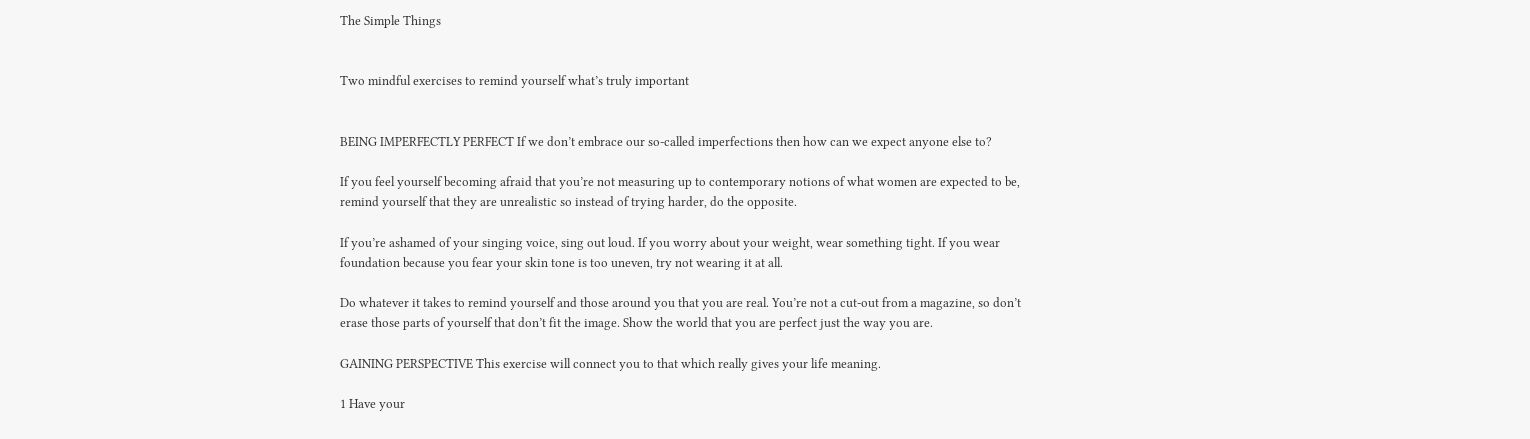The Simple Things


Two mindful exercises to remind yourself what’s truly important


BEING IMPERFECTLY PERFECT If we don’t embrace our so-called imperfections then how can we expect anyone else to?

If you feel yourself becoming afraid that you’re not measuring up to contemporary notions of what women are expected to be, remind yourself that they are unrealistic so instead of trying harder, do the opposite.

If you’re ashamed of your singing voice, sing out loud. If you worry about your weight, wear something tight. If you wear foundation because you fear your skin tone is too uneven, try not wearing it at all.

Do whatever it takes to remind yourself and those around you that you are real. You’re not a cut-out from a magazine, so don’t erase those parts of yourself that don’t fit the image. Show the world that you are perfect just the way you are.

GAINING PERSPECTIVE This exercise will connect you to that which really gives your life meaning.

1 Have your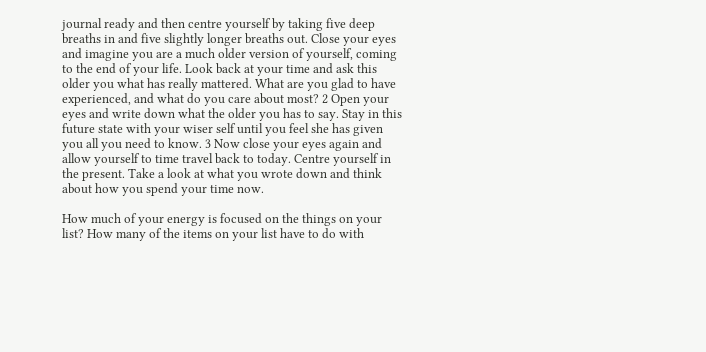journal ready and then centre yourself by taking five deep breaths in and five slightly longer breaths out. Close your eyes and imagine you are a much older version of yourself, coming to the end of your life. Look back at your time and ask this older you what has really mattered. What are you glad to have experienced, and what do you care about most? 2 Open your eyes and write down what the older you has to say. Stay in this future state with your wiser self until you feel she has given you all you need to know. 3 Now close your eyes again and allow yourself to time travel back to today. Centre yourself in the present. Take a look at what you wrote down and think about how you spend your time now.

How much of your energy is focused on the things on your list? How many of the items on your list have to do with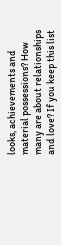looks, achievements and material possessions? How many are about relationships and love? If you keep this list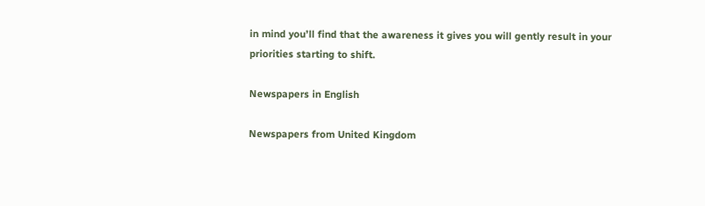in mind you’ll find that the awareness it gives you will gently result in your priorities starting to shift.

Newspapers in English

Newspapers from United Kingdom